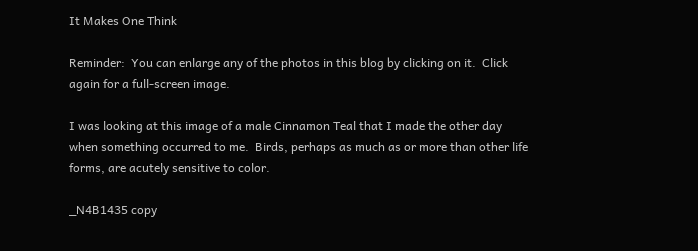It Makes One Think

Reminder:  You can enlarge any of the photos in this blog by clicking on it.  Click again for a full-screen image.

I was looking at this image of a male Cinnamon Teal that I made the other day when something occurred to me.  Birds, perhaps as much as or more than other life forms, are acutely sensitive to color.

_N4B1435 copy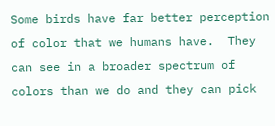Some birds have far better perception of color that we humans have.  They can see in a broader spectrum of colors than we do and they can pick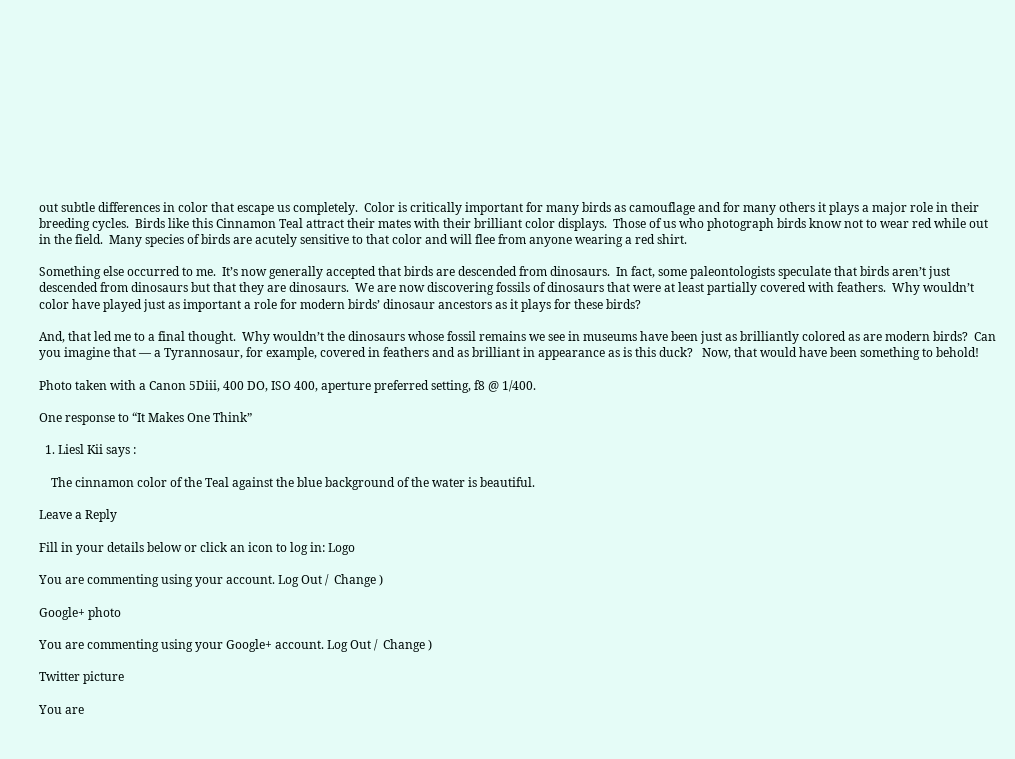out subtle differences in color that escape us completely.  Color is critically important for many birds as camouflage and for many others it plays a major role in their breeding cycles.  Birds like this Cinnamon Teal attract their mates with their brilliant color displays.  Those of us who photograph birds know not to wear red while out in the field.  Many species of birds are acutely sensitive to that color and will flee from anyone wearing a red shirt.

Something else occurred to me.  It’s now generally accepted that birds are descended from dinosaurs.  In fact, some paleontologists speculate that birds aren’t just descended from dinosaurs but that they are dinosaurs.  We are now discovering fossils of dinosaurs that were at least partially covered with feathers.  Why wouldn’t color have played just as important a role for modern birds’ dinosaur ancestors as it plays for these birds?

And, that led me to a final thought.  Why wouldn’t the dinosaurs whose fossil remains we see in museums have been just as brilliantly colored as are modern birds?  Can you imagine that — a Tyrannosaur, for example, covered in feathers and as brilliant in appearance as is this duck?   Now, that would have been something to behold!

Photo taken with a Canon 5Diii, 400 DO, ISO 400, aperture preferred setting, f8 @ 1/400.

One response to “It Makes One Think”

  1. Liesl Kii says :

    The cinnamon color of the Teal against the blue background of the water is beautiful.

Leave a Reply

Fill in your details below or click an icon to log in: Logo

You are commenting using your account. Log Out /  Change )

Google+ photo

You are commenting using your Google+ account. Log Out /  Change )

Twitter picture

You are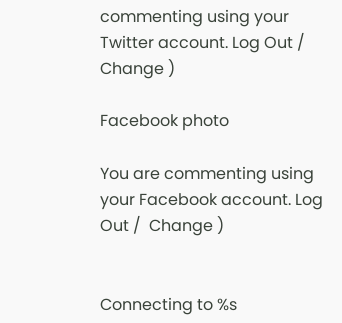commenting using your Twitter account. Log Out /  Change )

Facebook photo

You are commenting using your Facebook account. Log Out /  Change )


Connecting to %s